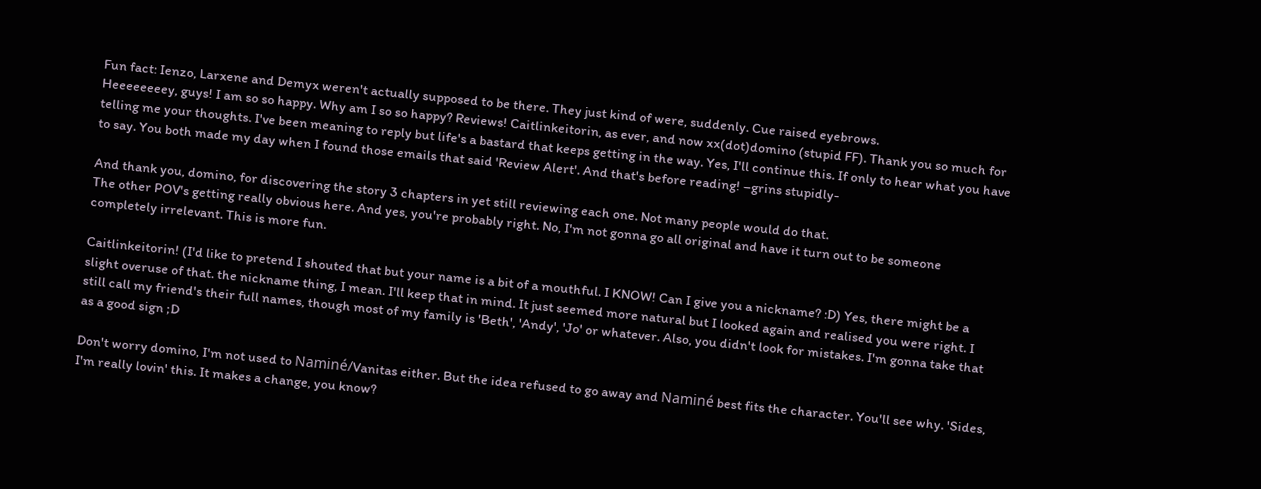Fun fact: Ienzo, Larxene and Demyx weren't actually supposed to be there. They just kind of were, suddenly. Cue raised eyebrows.
Heeeeeeeey, guys! I am so so happy. Why am I so so happy? Reviews! Caitlinkeitorin, as ever, and now xx(dot)domino (stupid FF). Thank you so much for telling me your thoughts. I've been meaning to reply but life's a bastard that keeps getting in the way. Yes, I'll continue this. If only to hear what you have to say. You both made my day when I found those emails that said 'Review Alert'. And that's before reading! –grins stupidly-

And thank you, domino, for discovering the story 3 chapters in yet still reviewing each one. Not many people would do that.
The other POV's getting really obvious here. And yes, you're probably right. No, I'm not gonna go all original and have it turn out to be someone completely irrelevant. This is more fun.

Caitlinkeitorin! (I'd like to pretend I shouted that but your name is a bit of a mouthful. I KNOW! Can I give you a nickname? :D) Yes, there might be a slight overuse of that. the nickname thing, I mean. I'll keep that in mind. It just seemed more natural but I looked again and realised you were right. I still call my friend's their full names, though most of my family is 'Beth', 'Andy', 'Jo' or whatever. Also, you didn't look for mistakes. I'm gonna take that as a good sign ;D

Don't worry domino, I'm not used to Naminé/Vanitas either. But the idea refused to go away and Naminé best fits the character. You'll see why. 'Sides, I'm really lovin' this. It makes a change, you know?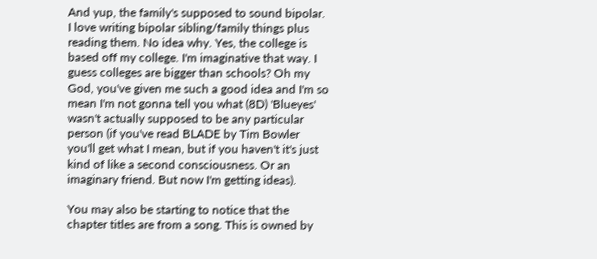And yup, the family's supposed to sound bipolar. I love writing bipolar sibling/family things plus reading them. No idea why. Yes, the college is based off my college. I'm imaginative that way. I guess colleges are bigger than schools? Oh my God, you've given me such a good idea and I'm so mean I'm not gonna tell you what (8D) 'Blueyes' wasn't actually supposed to be any particular person (if you've read BLADE by Tim Bowler you'll get what I mean, but if you haven't it's just kind of like a second consciousness. Or an imaginary friend. But now I'm getting ideas).

You may also be starting to notice that the chapter titles are from a song. This is owned by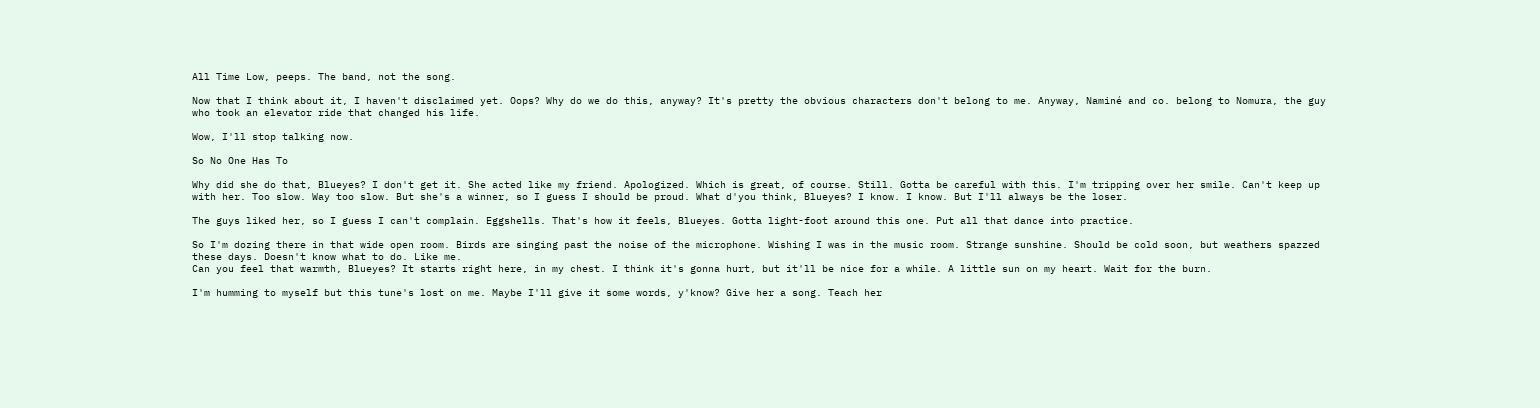All Time Low, peeps. The band, not the song.

Now that I think about it, I haven't disclaimed yet. Oops? Why do we do this, anyway? It's pretty the obvious characters don't belong to me. Anyway, Naminé and co. belong to Nomura, the guy who took an elevator ride that changed his life.

Wow, I'll stop talking now.

So No One Has To

Why did she do that, Blueyes? I don't get it. She acted like my friend. Apologized. Which is great, of course. Still. Gotta be careful with this. I'm tripping over her smile. Can't keep up with her. Too slow. Way too slow. But she's a winner, so I guess I should be proud. What d'you think, Blueyes? I know. I know. But I'll always be the loser.

The guys liked her, so I guess I can't complain. Eggshells. That's how it feels, Blueyes. Gotta light-foot around this one. Put all that dance into practice.

So I'm dozing there in that wide open room. Birds are singing past the noise of the microphone. Wishing I was in the music room. Strange sunshine. Should be cold soon, but weathers spazzed these days. Doesn't know what to do. Like me.
Can you feel that warmth, Blueyes? It starts right here, in my chest. I think it's gonna hurt, but it'll be nice for a while. A little sun on my heart. Wait for the burn.

I'm humming to myself but this tune's lost on me. Maybe I'll give it some words, y'know? Give her a song. Teach her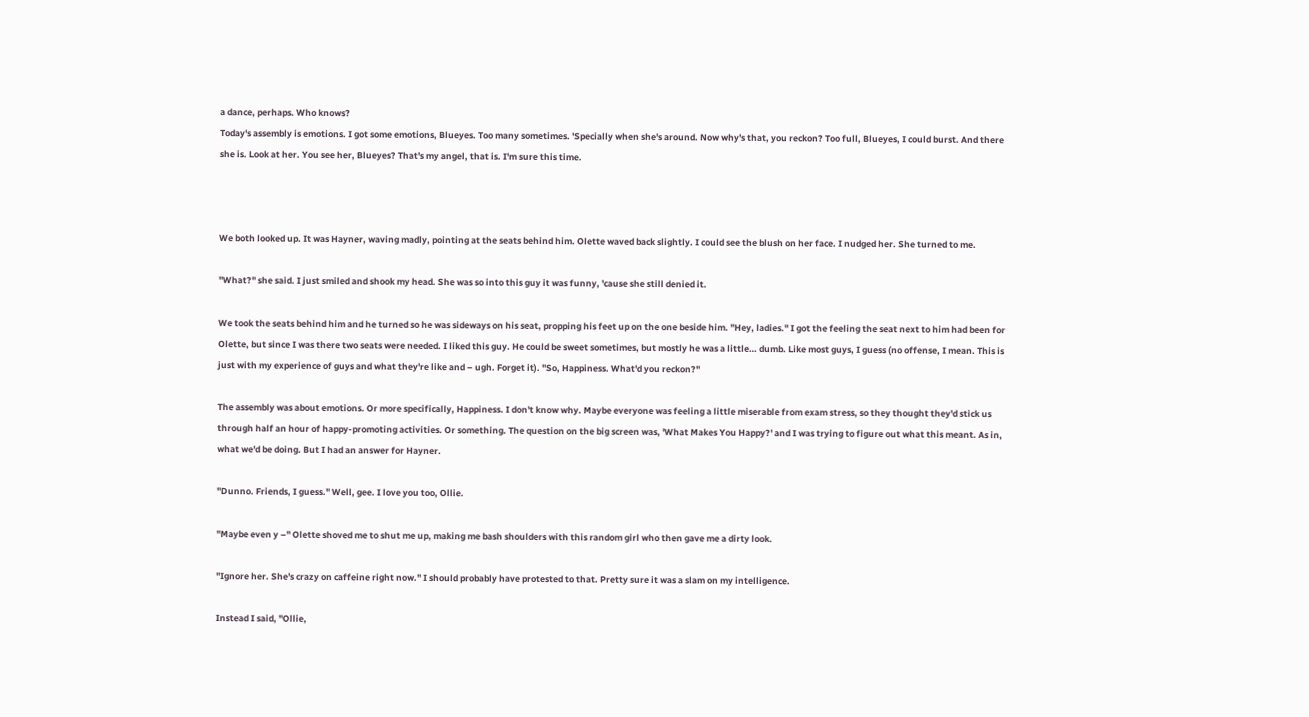a dance, perhaps. Who knows?
Today's assembly is emotions. I got some emotions, Blueyes. Too many sometimes. 'Specially when she's around. Now why's that, you reckon? Too full, Blueyes, I could burst. And there she is. Look at her. You see her, Blueyes? That's my angel, that is. I'm sure this time.



We both looked up. It was Hayner, waving madly, pointing at the seats behind him. Olette waved back slightly. I could see the blush on her face. I nudged her. She turned to me.

"What?" she said. I just smiled and shook my head. She was so into this guy it was funny, 'cause she still denied it.

We took the seats behind him and he turned so he was sideways on his seat, propping his feet up on the one beside him. "Hey, ladies." I got the feeling the seat next to him had been for Olette, but since I was there two seats were needed. I liked this guy. He could be sweet sometimes, but mostly he was a little… dumb. Like most guys, I guess (no offense, I mean. This is just with my experience of guys and what they're like and – ugh. Forget it). "So, Happiness. What'd you reckon?"

The assembly was about emotions. Or more specifically, Happiness. I don't know why. Maybe everyone was feeling a little miserable from exam stress, so they thought they'd stick us through half an hour of happy-promoting activities. Or something. The question on the big screen was, 'What Makes You Happy?' and I was trying to figure out what this meant. As in, what we'd be doing. But I had an answer for Hayner.

"Dunno. Friends, I guess." Well, gee. I love you too, Ollie.

"Maybe even y –" Olette shoved me to shut me up, making me bash shoulders with this random girl who then gave me a dirty look.

"Ignore her. She's crazy on caffeine right now." I should probably have protested to that. Pretty sure it was a slam on my intelligence.

Instead I said, "Ollie,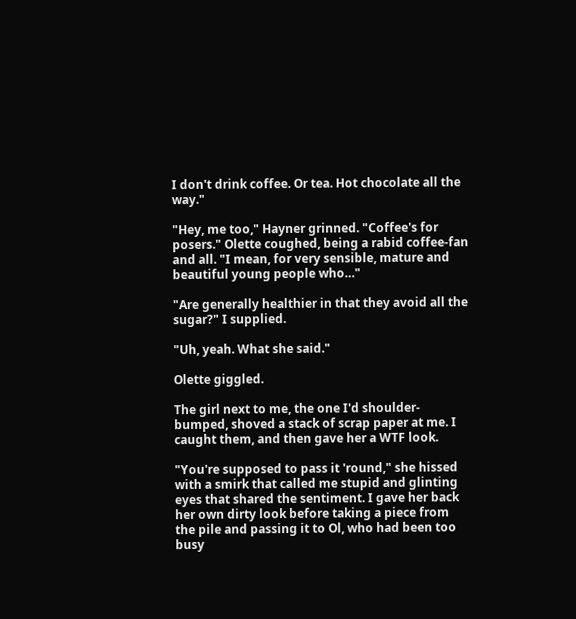I don't drink coffee. Or tea. Hot chocolate all the way."

"Hey, me too," Hayner grinned. "Coffee's for posers." Olette coughed, being a rabid coffee-fan and all. "I mean, for very sensible, mature and beautiful young people who…"

"Are generally healthier in that they avoid all the sugar?" I supplied.

"Uh, yeah. What she said."

Olette giggled.

The girl next to me, the one I'd shoulder-bumped, shoved a stack of scrap paper at me. I caught them, and then gave her a WTF look.

"You're supposed to pass it 'round," she hissed with a smirk that called me stupid and glinting eyes that shared the sentiment. I gave her back her own dirty look before taking a piece from the pile and passing it to Ol, who had been too busy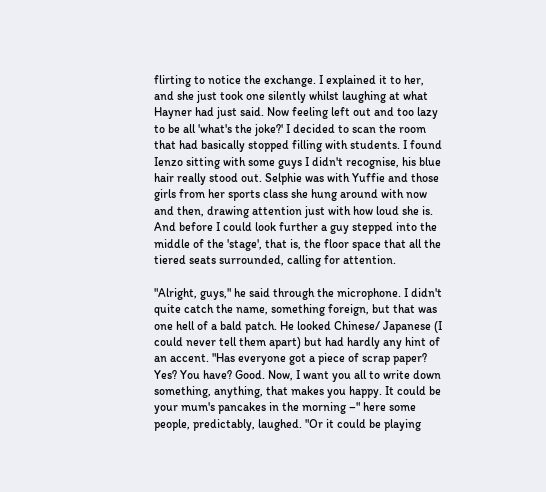flirting to notice the exchange. I explained it to her, and she just took one silently whilst laughing at what Hayner had just said. Now feeling left out and too lazy to be all 'what's the joke?' I decided to scan the room that had basically stopped filling with students. I found Ienzo sitting with some guys I didn't recognise, his blue hair really stood out. Selphie was with Yuffie and those girls from her sports class she hung around with now and then, drawing attention just with how loud she is. And before I could look further a guy stepped into the middle of the 'stage', that is, the floor space that all the tiered seats surrounded, calling for attention.

"Alright, guys," he said through the microphone. I didn't quite catch the name, something foreign, but that was one hell of a bald patch. He looked Chinese/ Japanese (I could never tell them apart) but had hardly any hint of an accent. "Has everyone got a piece of scrap paper? Yes? You have? Good. Now, I want you all to write down something, anything, that makes you happy. It could be your mum's pancakes in the morning –" here some people, predictably, laughed. "Or it could be playing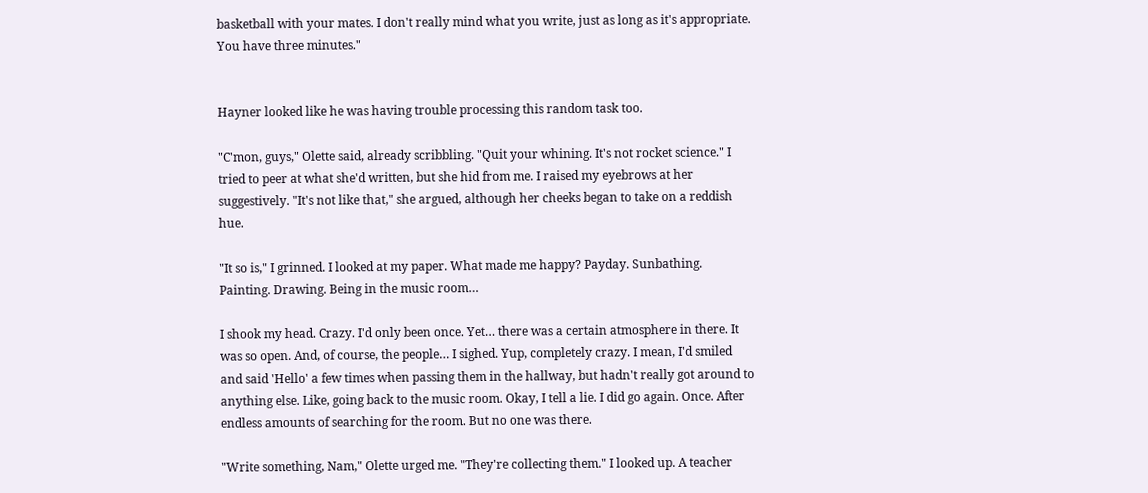basketball with your mates. I don't really mind what you write, just as long as it's appropriate. You have three minutes."


Hayner looked like he was having trouble processing this random task too.

"C'mon, guys," Olette said, already scribbling. "Quit your whining. It's not rocket science." I tried to peer at what she'd written, but she hid from me. I raised my eyebrows at her suggestively. "It's not like that," she argued, although her cheeks began to take on a reddish hue.

"It so is," I grinned. I looked at my paper. What made me happy? Payday. Sunbathing. Painting. Drawing. Being in the music room…

I shook my head. Crazy. I'd only been once. Yet… there was a certain atmosphere in there. It was so open. And, of course, the people… I sighed. Yup, completely crazy. I mean, I'd smiled and said 'Hello' a few times when passing them in the hallway, but hadn't really got around to anything else. Like, going back to the music room. Okay, I tell a lie. I did go again. Once. After endless amounts of searching for the room. But no one was there.

"Write something, Nam," Olette urged me. "They're collecting them." I looked up. A teacher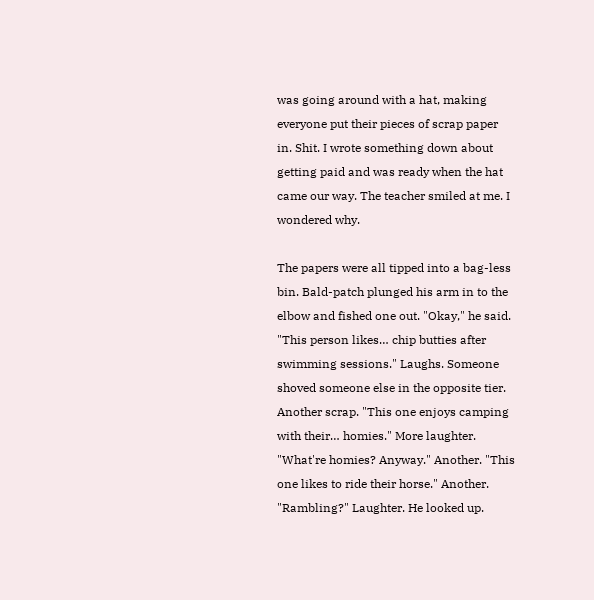was going around with a hat, making everyone put their pieces of scrap paper in. Shit. I wrote something down about getting paid and was ready when the hat came our way. The teacher smiled at me. I wondered why.

The papers were all tipped into a bag-less bin. Bald-patch plunged his arm in to the elbow and fished one out. "Okay," he said. "This person likes… chip butties after swimming sessions." Laughs. Someone shoved someone else in the opposite tier. Another scrap. "This one enjoys camping with their… homies." More laughter. "What're homies? Anyway." Another. "This one likes to ride their horse." Another. "Rambling?" Laughter. He looked up.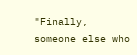"Finally, someone else who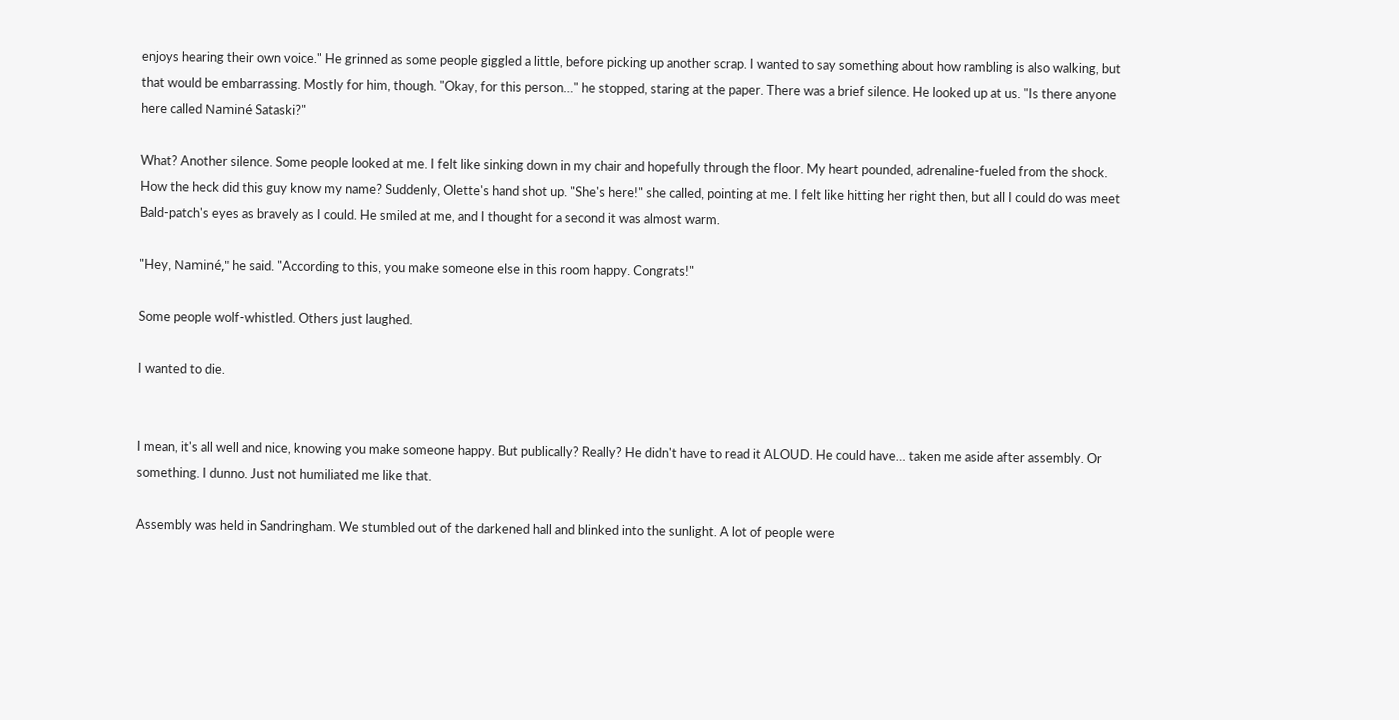enjoys hearing their own voice." He grinned as some people giggled a little, before picking up another scrap. I wanted to say something about how rambling is also walking, but that would be embarrassing. Mostly for him, though. "Okay, for this person…" he stopped, staring at the paper. There was a brief silence. He looked up at us. "Is there anyone here called Naminé Sataski?"

What? Another silence. Some people looked at me. I felt like sinking down in my chair and hopefully through the floor. My heart pounded, adrenaline-fueled from the shock. How the heck did this guy know my name? Suddenly, Olette's hand shot up. "She's here!" she called, pointing at me. I felt like hitting her right then, but all I could do was meet Bald-patch's eyes as bravely as I could. He smiled at me, and I thought for a second it was almost warm.

"Hey, Naminé," he said. "According to this, you make someone else in this room happy. Congrats!"

Some people wolf-whistled. Others just laughed.

I wanted to die.


I mean, it's all well and nice, knowing you make someone happy. But publically? Really? He didn't have to read it ALOUD. He could have… taken me aside after assembly. Or something. I dunno. Just not humiliated me like that.

Assembly was held in Sandringham. We stumbled out of the darkened hall and blinked into the sunlight. A lot of people were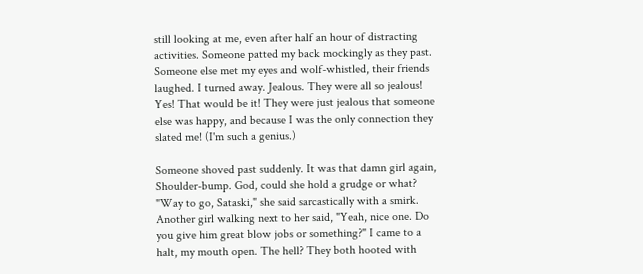still looking at me, even after half an hour of distracting activities. Someone patted my back mockingly as they past. Someone else met my eyes and wolf-whistled, their friends laughed. I turned away. Jealous. They were all so jealous! Yes! That would be it! They were just jealous that someone else was happy, and because I was the only connection they slated me! (I'm such a genius.)

Someone shoved past suddenly. It was that damn girl again, Shoulder-bump. God, could she hold a grudge or what? "Way to go, Sataski," she said sarcastically with a smirk. Another girl walking next to her said, "Yeah, nice one. Do you give him great blow jobs or something?" I came to a halt, my mouth open. The hell? They both hooted with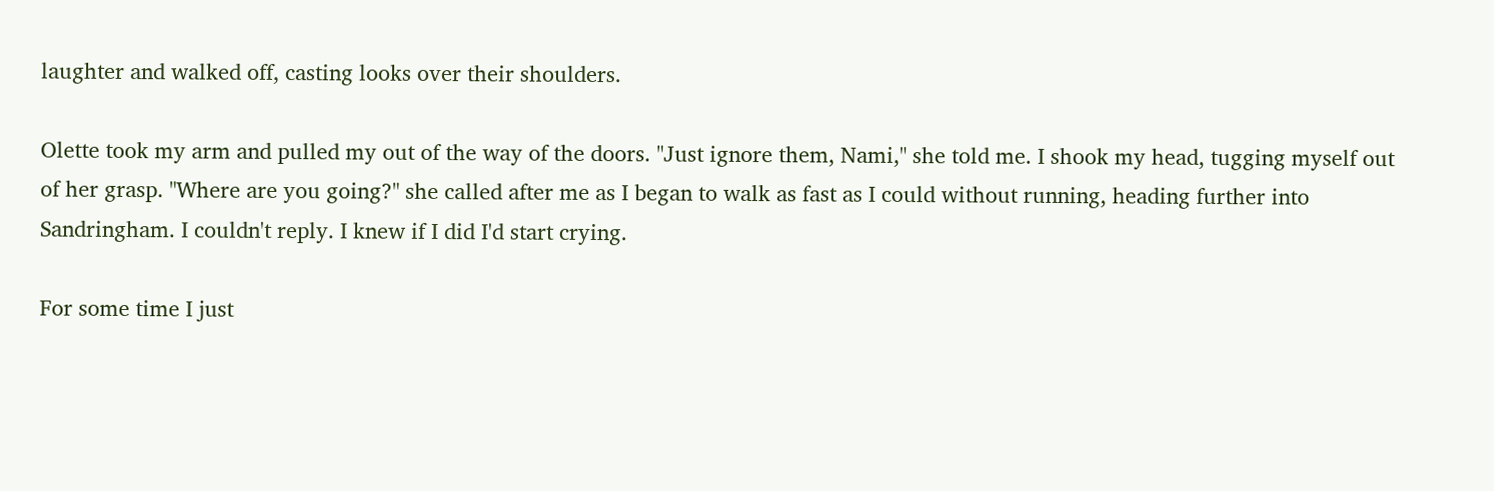laughter and walked off, casting looks over their shoulders.

Olette took my arm and pulled my out of the way of the doors. "Just ignore them, Nami," she told me. I shook my head, tugging myself out of her grasp. "Where are you going?" she called after me as I began to walk as fast as I could without running, heading further into Sandringham. I couldn't reply. I knew if I did I'd start crying.

For some time I just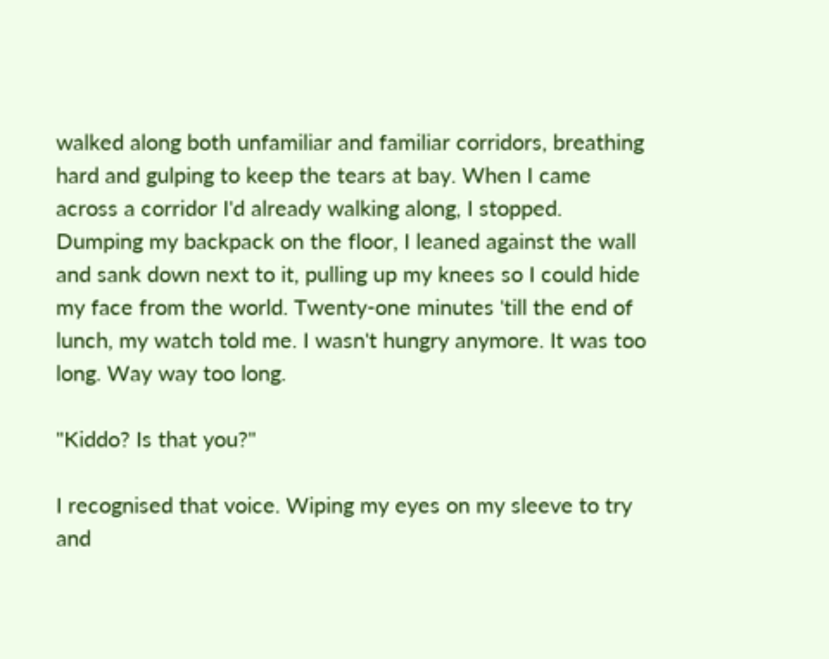walked along both unfamiliar and familiar corridors, breathing hard and gulping to keep the tears at bay. When I came across a corridor I'd already walking along, I stopped. Dumping my backpack on the floor, I leaned against the wall and sank down next to it, pulling up my knees so I could hide my face from the world. Twenty-one minutes 'till the end of lunch, my watch told me. I wasn't hungry anymore. It was too long. Way way too long.

"Kiddo? Is that you?"

I recognised that voice. Wiping my eyes on my sleeve to try and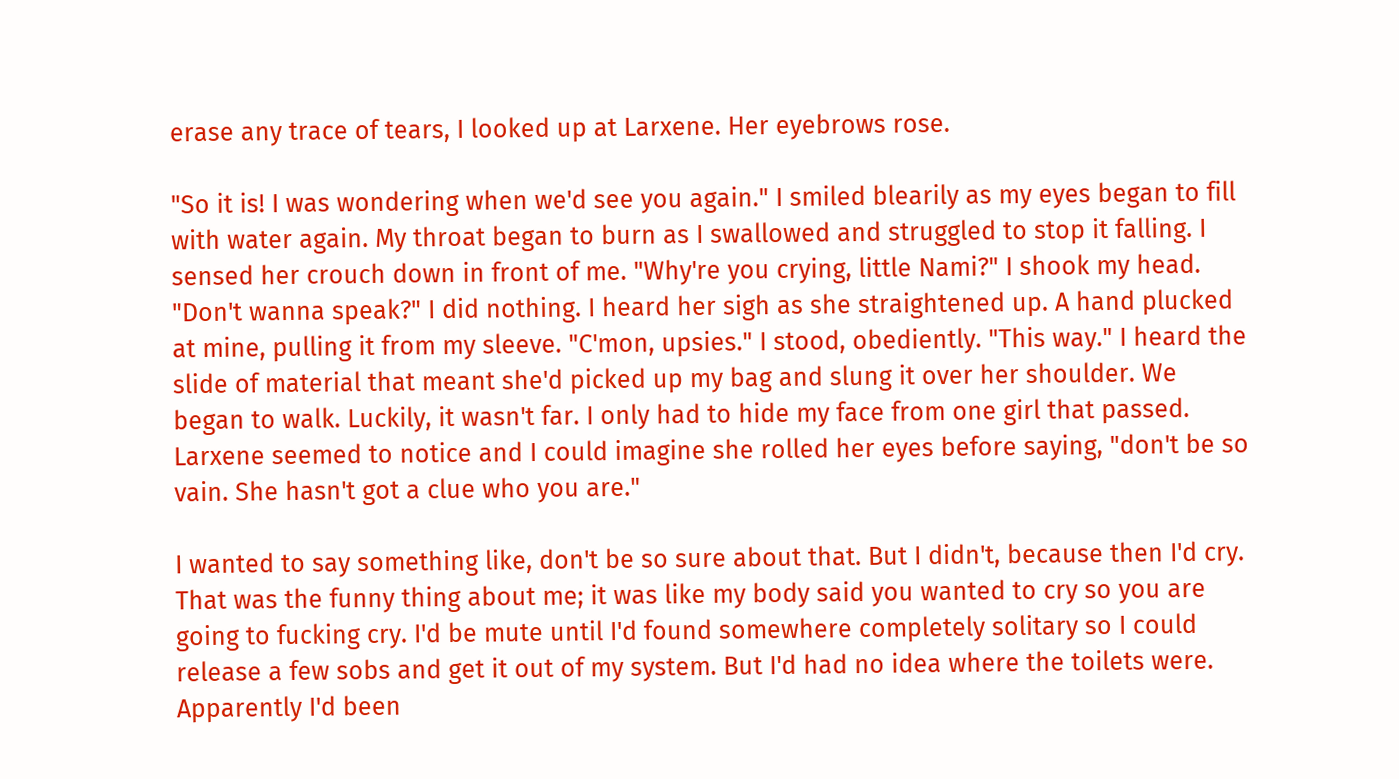erase any trace of tears, I looked up at Larxene. Her eyebrows rose.

"So it is! I was wondering when we'd see you again." I smiled blearily as my eyes began to fill with water again. My throat began to burn as I swallowed and struggled to stop it falling. I sensed her crouch down in front of me. "Why're you crying, little Nami?" I shook my head. "Don't wanna speak?" I did nothing. I heard her sigh as she straightened up. A hand plucked at mine, pulling it from my sleeve. "C'mon, upsies." I stood, obediently. "This way." I heard the slide of material that meant she'd picked up my bag and slung it over her shoulder. We began to walk. Luckily, it wasn't far. I only had to hide my face from one girl that passed. Larxene seemed to notice and I could imagine she rolled her eyes before saying, "don't be so vain. She hasn't got a clue who you are."

I wanted to say something like, don't be so sure about that. But I didn't, because then I'd cry. That was the funny thing about me; it was like my body said you wanted to cry so you are going to fucking cry. I'd be mute until I'd found somewhere completely solitary so I could release a few sobs and get it out of my system. But I'd had no idea where the toilets were. Apparently I'd been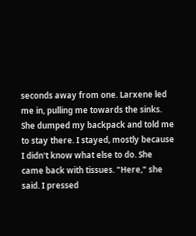seconds away from one. Larxene led me in, pulling me towards the sinks. She dumped my backpack and told me to stay there. I stayed, mostly because I didn't know what else to do. She came back with tissues. "Here," she said. I pressed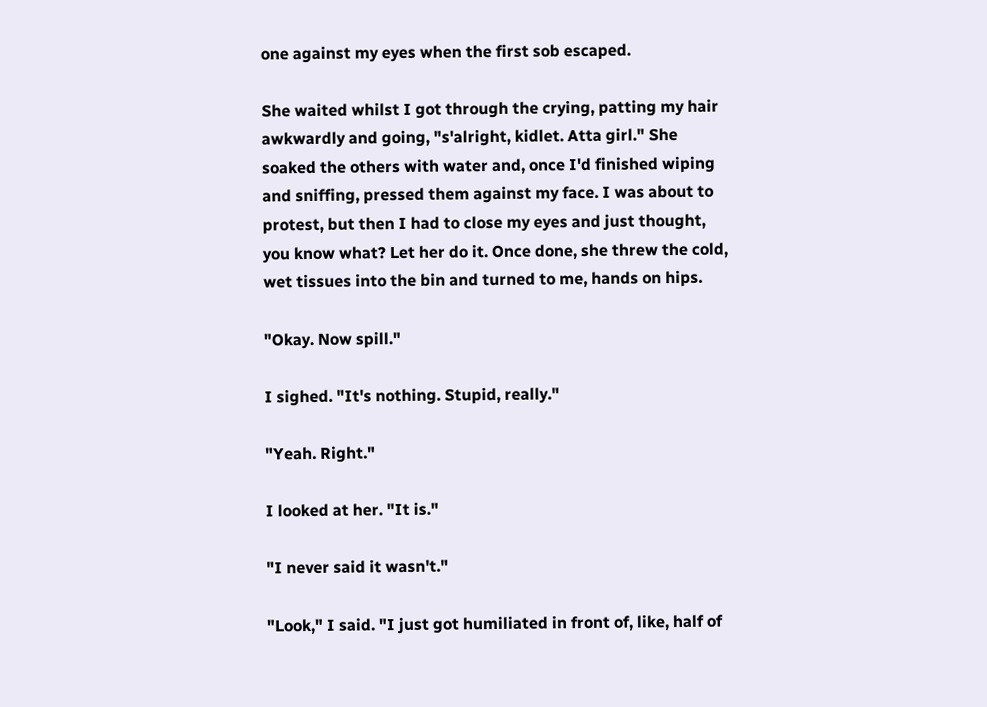one against my eyes when the first sob escaped.

She waited whilst I got through the crying, patting my hair awkwardly and going, "s'alright, kidlet. Atta girl." She soaked the others with water and, once I'd finished wiping and sniffing, pressed them against my face. I was about to protest, but then I had to close my eyes and just thought, you know what? Let her do it. Once done, she threw the cold, wet tissues into the bin and turned to me, hands on hips.

"Okay. Now spill."

I sighed. "It's nothing. Stupid, really."

"Yeah. Right."

I looked at her. "It is."

"I never said it wasn't."

"Look," I said. "I just got humiliated in front of, like, half of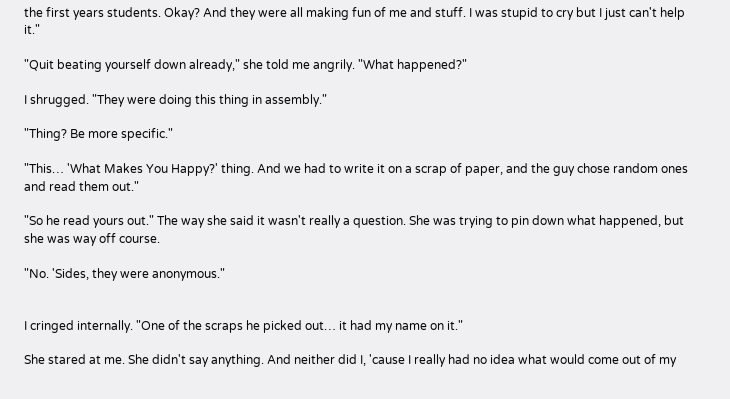the first years students. Okay? And they were all making fun of me and stuff. I was stupid to cry but I just can't help it."

"Quit beating yourself down already," she told me angrily. "What happened?"

I shrugged. "They were doing this thing in assembly."

"Thing? Be more specific."

"This… 'What Makes You Happy?' thing. And we had to write it on a scrap of paper, and the guy chose random ones and read them out."

"So he read yours out." The way she said it wasn't really a question. She was trying to pin down what happened, but she was way off course.

"No. 'Sides, they were anonymous."


I cringed internally. "One of the scraps he picked out… it had my name on it."

She stared at me. She didn't say anything. And neither did I, 'cause I really had no idea what would come out of my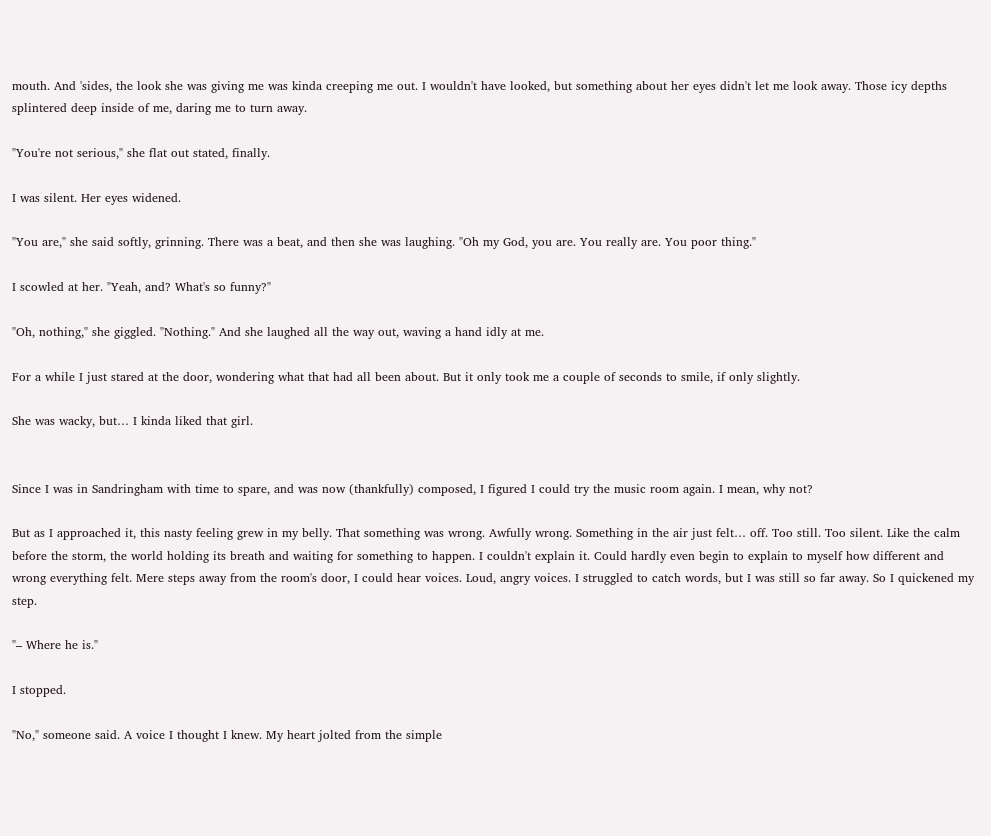mouth. And 'sides, the look she was giving me was kinda creeping me out. I wouldn't have looked, but something about her eyes didn't let me look away. Those icy depths splintered deep inside of me, daring me to turn away.

"You're not serious," she flat out stated, finally.

I was silent. Her eyes widened.

"You are," she said softly, grinning. There was a beat, and then she was laughing. "Oh my God, you are. You really are. You poor thing."

I scowled at her. "Yeah, and? What's so funny?"

"Oh, nothing," she giggled. "Nothing." And she laughed all the way out, waving a hand idly at me.

For a while I just stared at the door, wondering what that had all been about. But it only took me a couple of seconds to smile, if only slightly.

She was wacky, but… I kinda liked that girl.


Since I was in Sandringham with time to spare, and was now (thankfully) composed, I figured I could try the music room again. I mean, why not?

But as I approached it, this nasty feeling grew in my belly. That something was wrong. Awfully wrong. Something in the air just felt… off. Too still. Too silent. Like the calm before the storm, the world holding its breath and waiting for something to happen. I couldn't explain it. Could hardly even begin to explain to myself how different and wrong everything felt. Mere steps away from the room's door, I could hear voices. Loud, angry voices. I struggled to catch words, but I was still so far away. So I quickened my step.

"– Where he is."

I stopped.

"No," someone said. A voice I thought I knew. My heart jolted from the simple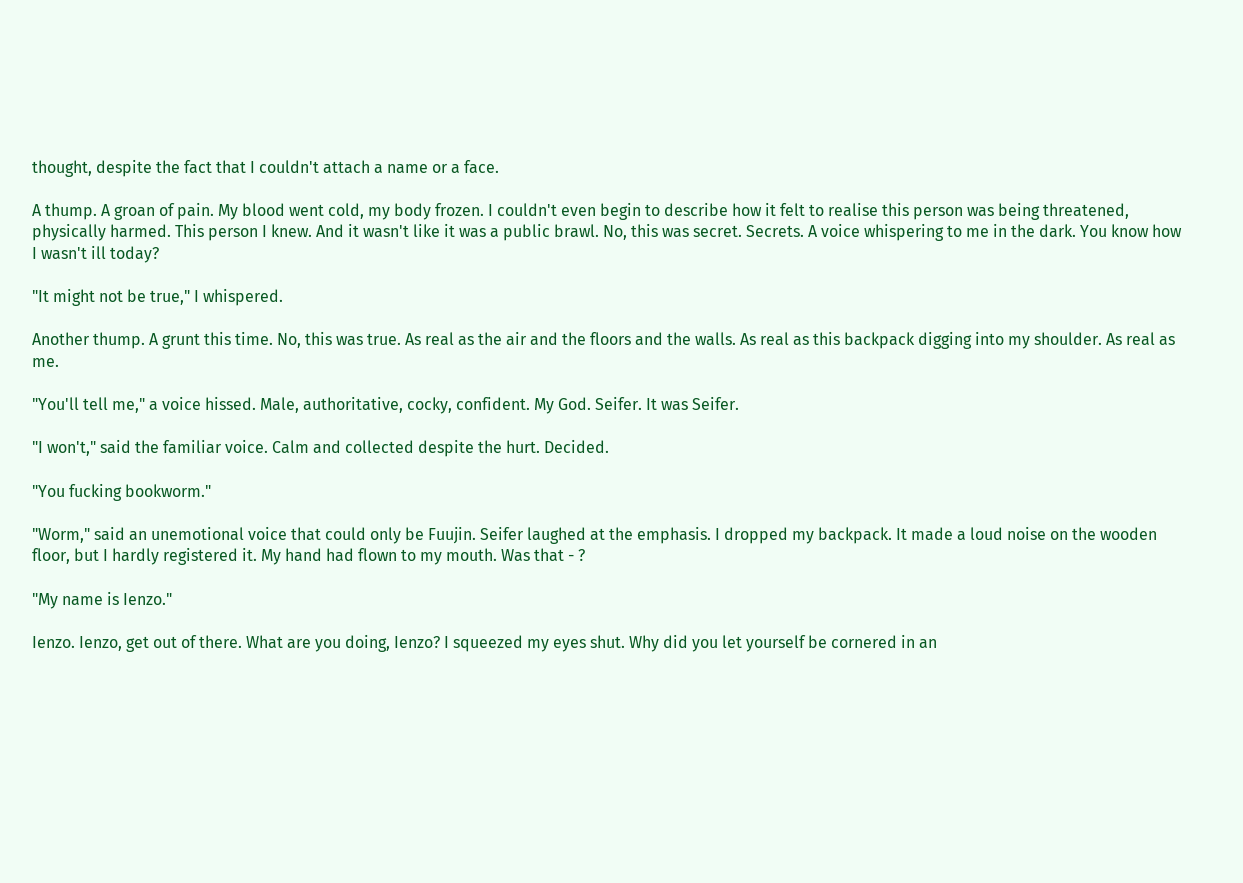thought, despite the fact that I couldn't attach a name or a face.

A thump. A groan of pain. My blood went cold, my body frozen. I couldn't even begin to describe how it felt to realise this person was being threatened, physically harmed. This person I knew. And it wasn't like it was a public brawl. No, this was secret. Secrets. A voice whispering to me in the dark. You know how I wasn't ill today?

"It might not be true," I whispered.

Another thump. A grunt this time. No, this was true. As real as the air and the floors and the walls. As real as this backpack digging into my shoulder. As real as me.

"You'll tell me," a voice hissed. Male, authoritative, cocky, confident. My God. Seifer. It was Seifer.

"I won't," said the familiar voice. Calm and collected despite the hurt. Decided.

"You fucking bookworm."

"Worm," said an unemotional voice that could only be Fuujin. Seifer laughed at the emphasis. I dropped my backpack. It made a loud noise on the wooden floor, but I hardly registered it. My hand had flown to my mouth. Was that - ?

"My name is Ienzo."

Ienzo. Ienzo, get out of there. What are you doing, Ienzo? I squeezed my eyes shut. Why did you let yourself be cornered in an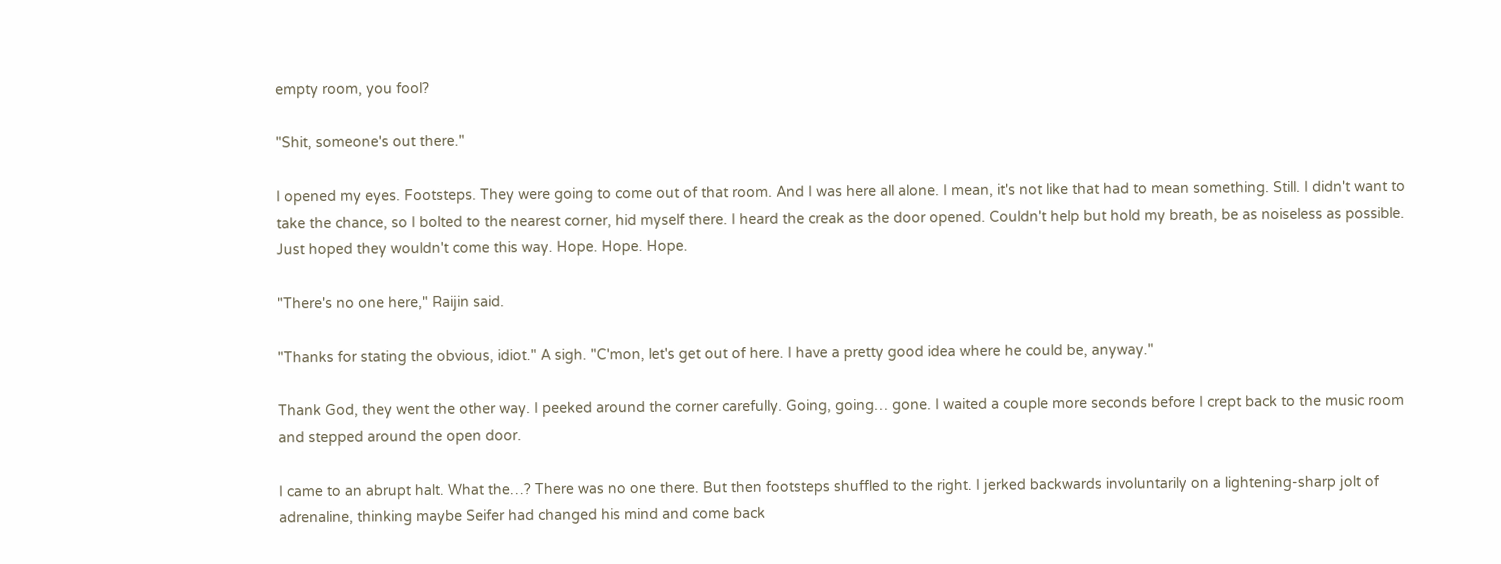empty room, you fool?

"Shit, someone's out there."

I opened my eyes. Footsteps. They were going to come out of that room. And I was here all alone. I mean, it's not like that had to mean something. Still. I didn't want to take the chance, so I bolted to the nearest corner, hid myself there. I heard the creak as the door opened. Couldn't help but hold my breath, be as noiseless as possible. Just hoped they wouldn't come this way. Hope. Hope. Hope.

"There's no one here," Raijin said.

"Thanks for stating the obvious, idiot." A sigh. "C'mon, let's get out of here. I have a pretty good idea where he could be, anyway."

Thank God, they went the other way. I peeked around the corner carefully. Going, going… gone. I waited a couple more seconds before I crept back to the music room and stepped around the open door.

I came to an abrupt halt. What the…? There was no one there. But then footsteps shuffled to the right. I jerked backwards involuntarily on a lightening-sharp jolt of adrenaline, thinking maybe Seifer had changed his mind and come back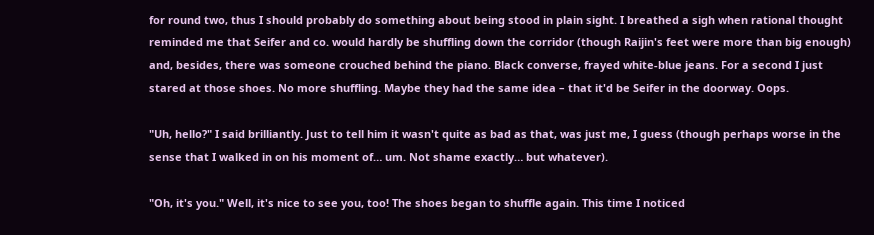for round two, thus I should probably do something about being stood in plain sight. I breathed a sigh when rational thought reminded me that Seifer and co. would hardly be shuffling down the corridor (though Raijin's feet were more than big enough) and, besides, there was someone crouched behind the piano. Black converse, frayed white-blue jeans. For a second I just stared at those shoes. No more shuffling. Maybe they had the same idea – that it'd be Seifer in the doorway. Oops.

"Uh, hello?" I said brilliantly. Just to tell him it wasn't quite as bad as that, was just me, I guess (though perhaps worse in the sense that I walked in on his moment of… um. Not shame exactly… but whatever).

"Oh, it's you." Well, it's nice to see you, too! The shoes began to shuffle again. This time I noticed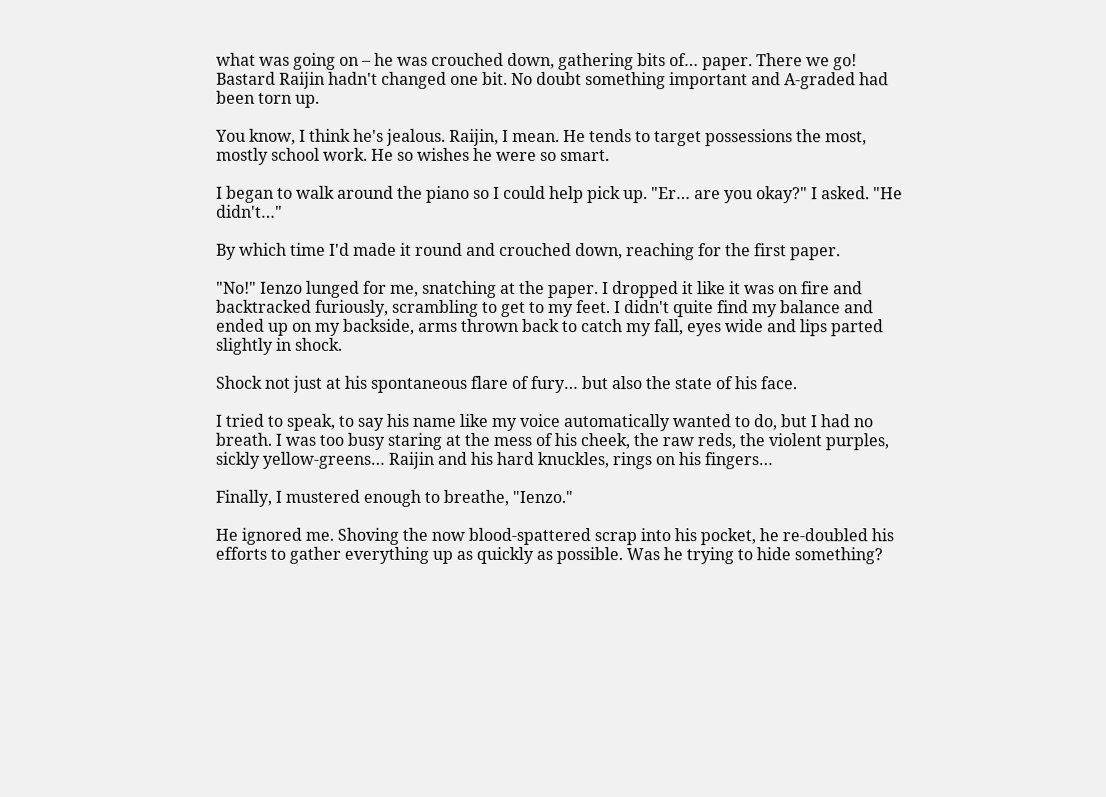what was going on – he was crouched down, gathering bits of… paper. There we go! Bastard Raijin hadn't changed one bit. No doubt something important and A-graded had been torn up.

You know, I think he's jealous. Raijin, I mean. He tends to target possessions the most, mostly school work. He so wishes he were so smart.

I began to walk around the piano so I could help pick up. "Er… are you okay?" I asked. "He didn't…"

By which time I'd made it round and crouched down, reaching for the first paper.

"No!" Ienzo lunged for me, snatching at the paper. I dropped it like it was on fire and backtracked furiously, scrambling to get to my feet. I didn't quite find my balance and ended up on my backside, arms thrown back to catch my fall, eyes wide and lips parted slightly in shock.

Shock not just at his spontaneous flare of fury… but also the state of his face.

I tried to speak, to say his name like my voice automatically wanted to do, but I had no breath. I was too busy staring at the mess of his cheek, the raw reds, the violent purples, sickly yellow-greens… Raijin and his hard knuckles, rings on his fingers…

Finally, I mustered enough to breathe, "Ienzo."

He ignored me. Shoving the now blood-spattered scrap into his pocket, he re-doubled his efforts to gather everything up as quickly as possible. Was he trying to hide something?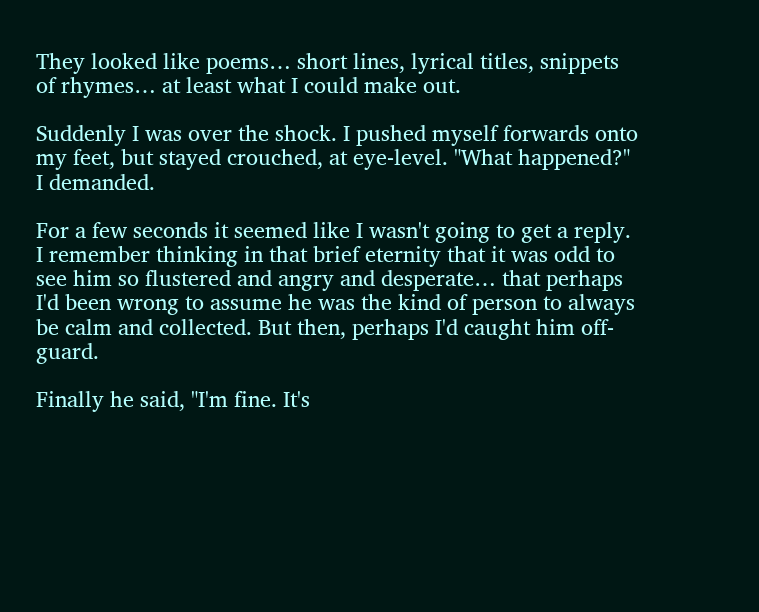They looked like poems… short lines, lyrical titles, snippets of rhymes… at least what I could make out.

Suddenly I was over the shock. I pushed myself forwards onto my feet, but stayed crouched, at eye-level. "What happened?" I demanded.

For a few seconds it seemed like I wasn't going to get a reply. I remember thinking in that brief eternity that it was odd to see him so flustered and angry and desperate… that perhaps I'd been wrong to assume he was the kind of person to always be calm and collected. But then, perhaps I'd caught him off-guard.

Finally he said, "I'm fine. It's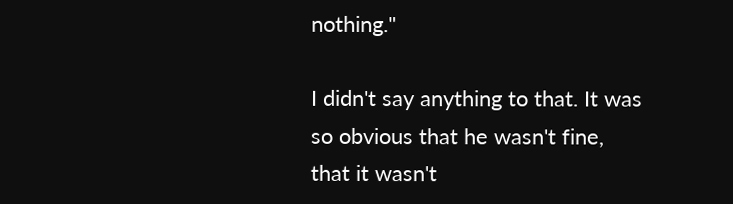nothing."

I didn't say anything to that. It was so obvious that he wasn't fine, that it wasn't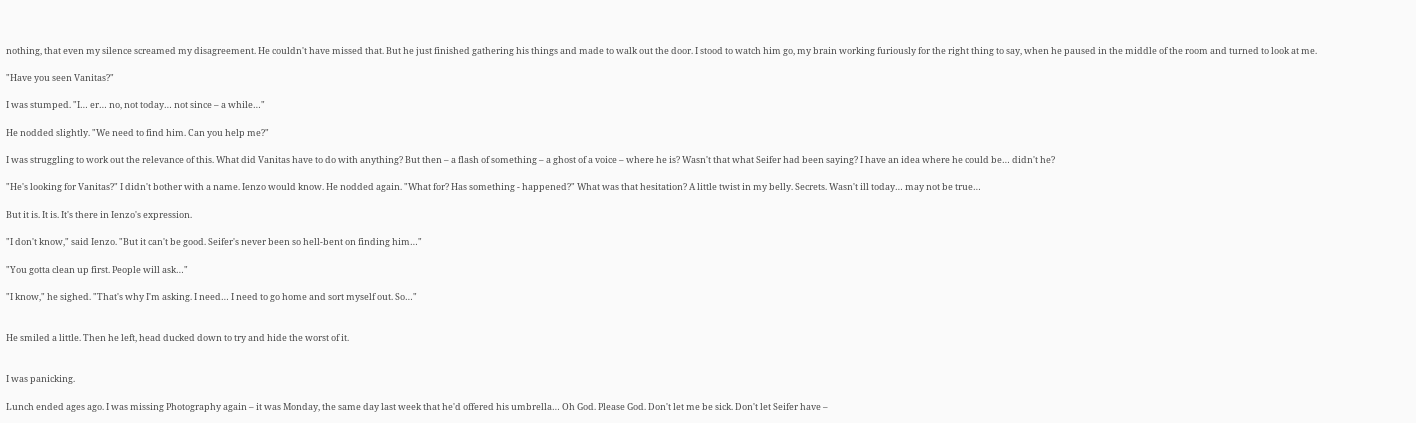nothing, that even my silence screamed my disagreement. He couldn't have missed that. But he just finished gathering his things and made to walk out the door. I stood to watch him go, my brain working furiously for the right thing to say, when he paused in the middle of the room and turned to look at me.

"Have you seen Vanitas?"

I was stumped. "I… er… no, not today… not since – a while…"

He nodded slightly. "We need to find him. Can you help me?"

I was struggling to work out the relevance of this. What did Vanitas have to do with anything? But then – a flash of something – a ghost of a voice – where he is? Wasn't that what Seifer had been saying? I have an idea where he could be… didn't he?

"He's looking for Vanitas?" I didn't bother with a name. Ienzo would know. He nodded again. "What for? Has something - happened?" What was that hesitation? A little twist in my belly. Secrets. Wasn't ill today… may not be true…

But it is. It is. It's there in Ienzo's expression.

"I don't know," said Ienzo. "But it can't be good. Seifer's never been so hell-bent on finding him…"

"You gotta clean up first. People will ask…"

"I know," he sighed. "That's why I'm asking. I need… I need to go home and sort myself out. So…"


He smiled a little. Then he left, head ducked down to try and hide the worst of it.


I was panicking.

Lunch ended ages ago. I was missing Photography again – it was Monday, the same day last week that he'd offered his umbrella… Oh God. Please God. Don't let me be sick. Don't let Seifer have –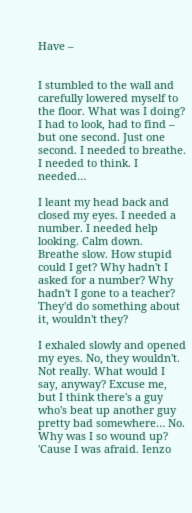Have –


I stumbled to the wall and carefully lowered myself to the floor. What was I doing? I had to look, had to find – but one second. Just one second. I needed to breathe. I needed to think. I needed…

I leant my head back and closed my eyes. I needed a number. I needed help looking. Calm down. Breathe slow. How stupid could I get? Why hadn't I asked for a number? Why hadn't I gone to a teacher? They'd do something about it, wouldn't they?

I exhaled slowly and opened my eyes. No, they wouldn't. Not really. What would I say, anyway? Excuse me, but I think there's a guy who's beat up another guy pretty bad somewhere… No. Why was I so wound up? 'Cause I was afraid. Ienzo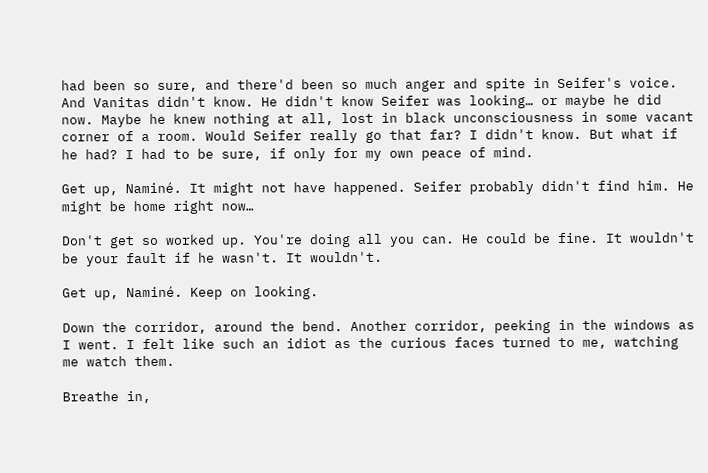had been so sure, and there'd been so much anger and spite in Seifer's voice. And Vanitas didn't know. He didn't know Seifer was looking… or maybe he did now. Maybe he knew nothing at all, lost in black unconsciousness in some vacant corner of a room. Would Seifer really go that far? I didn't know. But what if he had? I had to be sure, if only for my own peace of mind.

Get up, Naminé. It might not have happened. Seifer probably didn't find him. He might be home right now…

Don't get so worked up. You're doing all you can. He could be fine. It wouldn't be your fault if he wasn't. It wouldn't.

Get up, Naminé. Keep on looking.

Down the corridor, around the bend. Another corridor, peeking in the windows as I went. I felt like such an idiot as the curious faces turned to me, watching me watch them.

Breathe in,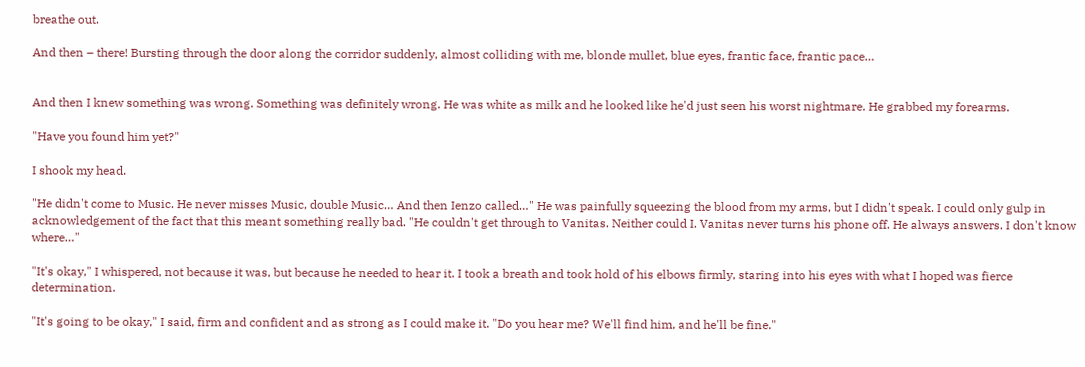breathe out.

And then – there! Bursting through the door along the corridor suddenly, almost colliding with me, blonde mullet, blue eyes, frantic face, frantic pace…


And then I knew something was wrong. Something was definitely wrong. He was white as milk and he looked like he'd just seen his worst nightmare. He grabbed my forearms.

"Have you found him yet?"

I shook my head.

"He didn't come to Music. He never misses Music, double Music… And then Ienzo called…" He was painfully squeezing the blood from my arms, but I didn't speak. I could only gulp in acknowledgement of the fact that this meant something really bad. "He couldn't get through to Vanitas. Neither could I. Vanitas never turns his phone off. He always answers. I don't know where…"

"It's okay," I whispered, not because it was, but because he needed to hear it. I took a breath and took hold of his elbows firmly, staring into his eyes with what I hoped was fierce determination.

"It's going to be okay," I said, firm and confident and as strong as I could make it. "Do you hear me? We'll find him, and he'll be fine."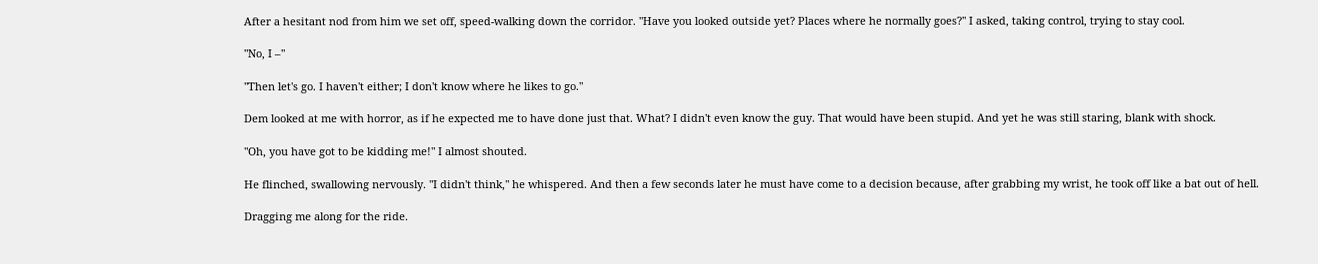After a hesitant nod from him we set off, speed-walking down the corridor. "Have you looked outside yet? Places where he normally goes?" I asked, taking control, trying to stay cool.

"No, I –"

"Then let's go. I haven't either; I don't know where he likes to go."

Dem looked at me with horror, as if he expected me to have done just that. What? I didn't even know the guy. That would have been stupid. And yet he was still staring, blank with shock.

"Oh, you have got to be kidding me!" I almost shouted.

He flinched, swallowing nervously. "I didn't think," he whispered. And then a few seconds later he must have come to a decision because, after grabbing my wrist, he took off like a bat out of hell.

Dragging me along for the ride.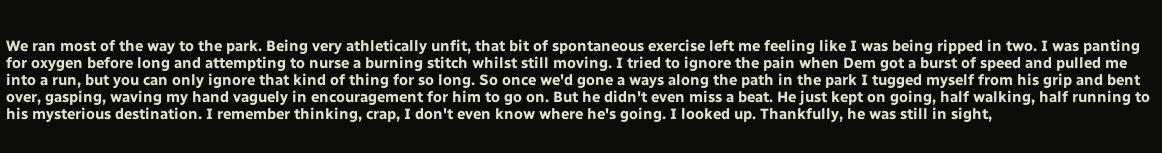We ran most of the way to the park. Being very athletically unfit, that bit of spontaneous exercise left me feeling like I was being ripped in two. I was panting for oxygen before long and attempting to nurse a burning stitch whilst still moving. I tried to ignore the pain when Dem got a burst of speed and pulled me into a run, but you can only ignore that kind of thing for so long. So once we'd gone a ways along the path in the park I tugged myself from his grip and bent over, gasping, waving my hand vaguely in encouragement for him to go on. But he didn't even miss a beat. He just kept on going, half walking, half running to his mysterious destination. I remember thinking, crap, I don't even know where he's going. I looked up. Thankfully, he was still in sight,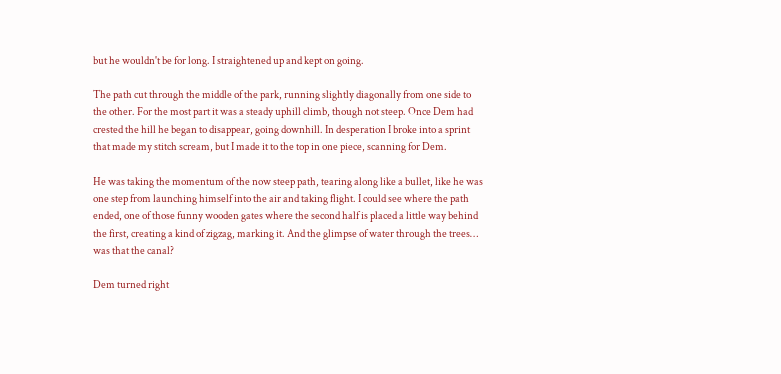but he wouldn't be for long. I straightened up and kept on going.

The path cut through the middle of the park, running slightly diagonally from one side to the other. For the most part it was a steady uphill climb, though not steep. Once Dem had crested the hill he began to disappear, going downhill. In desperation I broke into a sprint that made my stitch scream, but I made it to the top in one piece, scanning for Dem.

He was taking the momentum of the now steep path, tearing along like a bullet, like he was one step from launching himself into the air and taking flight. I could see where the path ended, one of those funny wooden gates where the second half is placed a little way behind the first, creating a kind of zigzag, marking it. And the glimpse of water through the trees… was that the canal?

Dem turned right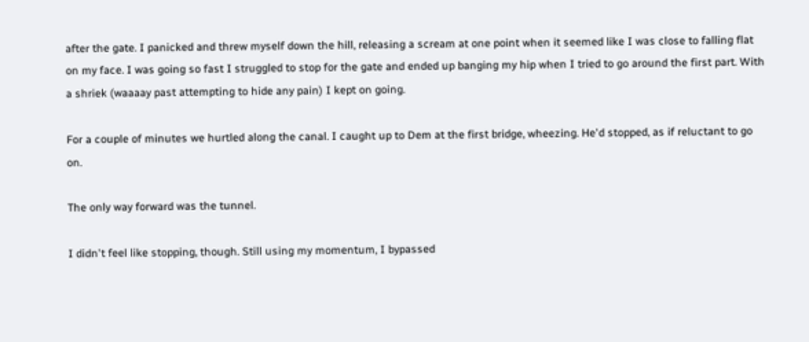after the gate. I panicked and threw myself down the hill, releasing a scream at one point when it seemed like I was close to falling flat on my face. I was going so fast I struggled to stop for the gate and ended up banging my hip when I tried to go around the first part. With a shriek (waaaay past attempting to hide any pain) I kept on going.

For a couple of minutes we hurtled along the canal. I caught up to Dem at the first bridge, wheezing. He'd stopped, as if reluctant to go on.

The only way forward was the tunnel.

I didn't feel like stopping, though. Still using my momentum, I bypassed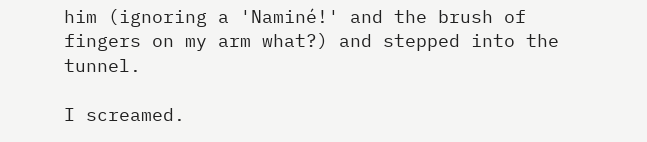him (ignoring a 'Naminé!' and the brush of fingers on my arm what?) and stepped into the tunnel.

I screamed.